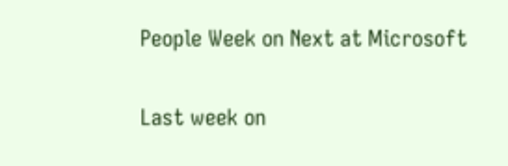People Week on Next at Microsoft

Last week on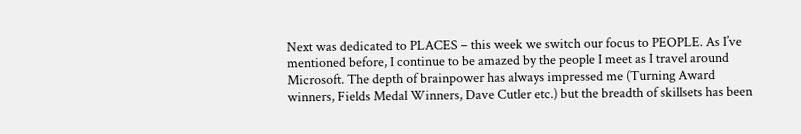Next was dedicated to PLACES – this week we switch our focus to PEOPLE. As I’ve mentioned before, I continue to be amazed by the people I meet as I travel around Microsoft. The depth of brainpower has always impressed me (Turning Award winners, Fields Medal Winners, Dave Cutler etc.) but the breadth of skillsets has been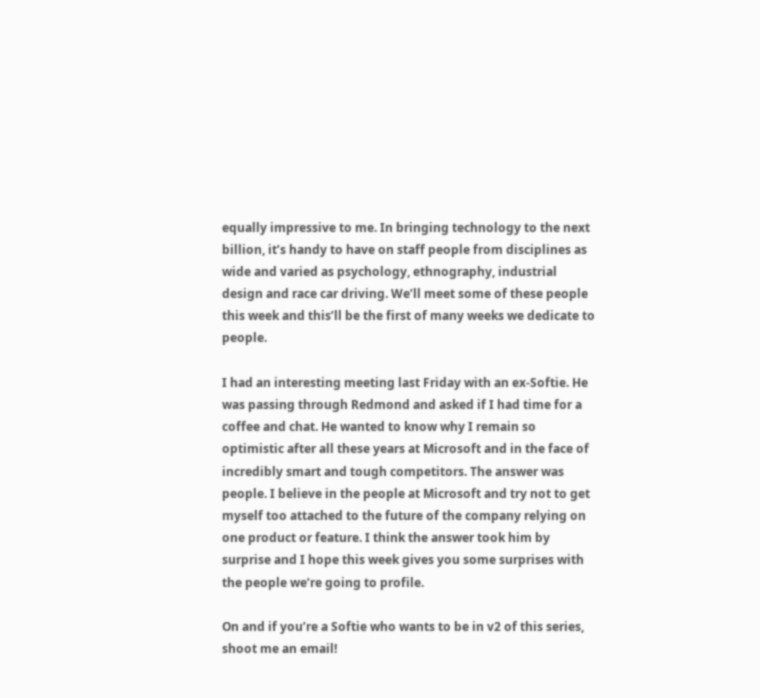equally impressive to me. In bringing technology to the next billion, it’s handy to have on staff people from disciplines as wide and varied as psychology, ethnography, industrial design and race car driving. We’ll meet some of these people this week and this’ll be the first of many weeks we dedicate to people.

I had an interesting meeting last Friday with an ex-Softie. He was passing through Redmond and asked if I had time for a coffee and chat. He wanted to know why I remain so optimistic after all these years at Microsoft and in the face of incredibly smart and tough competitors. The answer was people. I believe in the people at Microsoft and try not to get myself too attached to the future of the company relying on one product or feature. I think the answer took him by surprise and I hope this week gives you some surprises with the people we’re going to profile.

On and if you’re a Softie who wants to be in v2 of this series, shoot me an email!